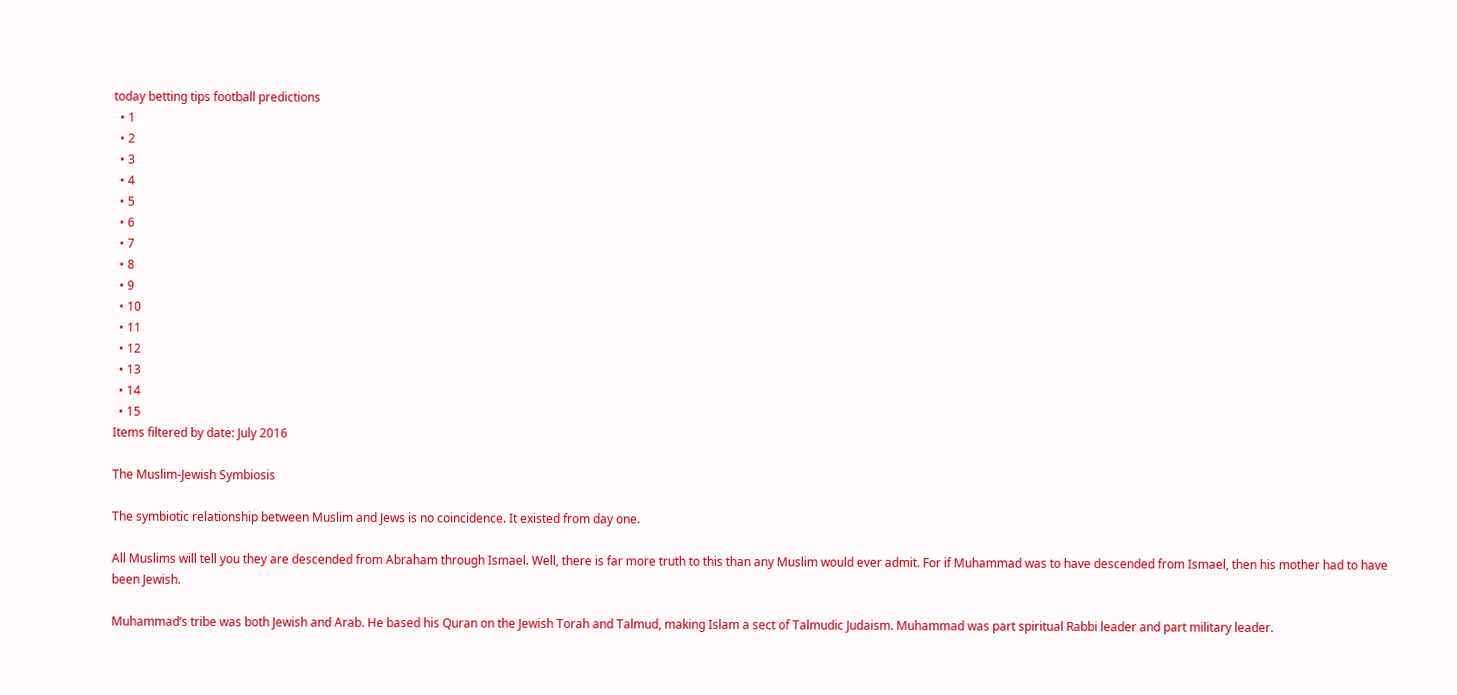today betting tips football predictions
  • 1
  • 2
  • 3
  • 4
  • 5
  • 6
  • 7
  • 8
  • 9
  • 10
  • 11
  • 12
  • 13
  • 14
  • 15
Items filtered by date: July 2016

The Muslim-Jewish Symbiosis

The symbiotic relationship between Muslim and Jews is no coincidence. It existed from day one.

All Muslims will tell you they are descended from Abraham through Ismael. Well, there is far more truth to this than any Muslim would ever admit. For if Muhammad was to have descended from Ismael, then his mother had to have been Jewish.

Muhammad’s tribe was both Jewish and Arab. He based his Quran on the Jewish Torah and Talmud, making Islam a sect of Talmudic Judaism. Muhammad was part spiritual Rabbi leader and part military leader.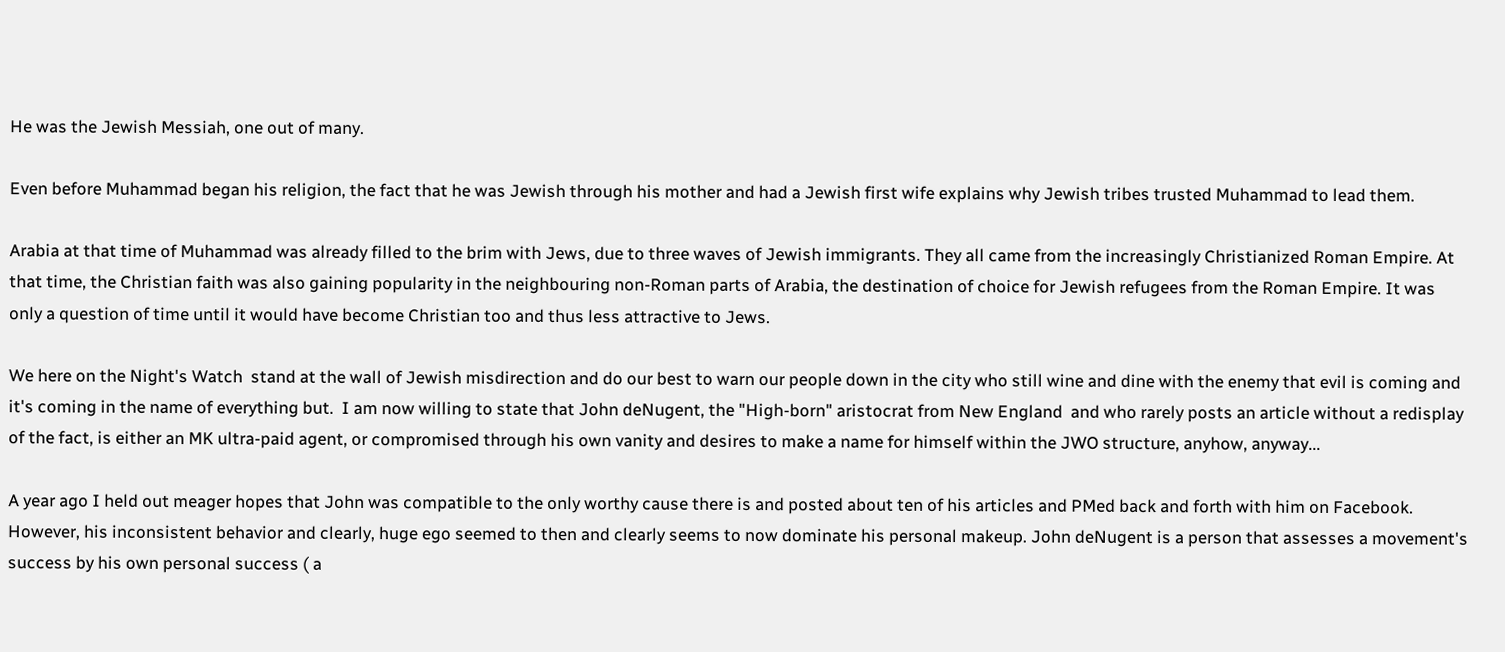He was the Jewish Messiah, one out of many.

Even before Muhammad began his religion, the fact that he was Jewish through his mother and had a Jewish first wife explains why Jewish tribes trusted Muhammad to lead them.

Arabia at that time of Muhammad was already filled to the brim with Jews, due to three waves of Jewish immigrants. They all came from the increasingly Christianized Roman Empire. At that time, the Christian faith was also gaining popularity in the neighbouring non-Roman parts of Arabia, the destination of choice for Jewish refugees from the Roman Empire. It was only a question of time until it would have become Christian too and thus less attractive to Jews.

We here on the Night's Watch  stand at the wall of Jewish misdirection and do our best to warn our people down in the city who still wine and dine with the enemy that evil is coming and it's coming in the name of everything but.  I am now willing to state that John deNugent, the "High-born" aristocrat from New England  and who rarely posts an article without a redisplay of the fact, is either an MK ultra-paid agent, or compromised through his own vanity and desires to make a name for himself within the JWO structure, anyhow, anyway...

A year ago I held out meager hopes that John was compatible to the only worthy cause there is and posted about ten of his articles and PMed back and forth with him on Facebook. However, his inconsistent behavior and clearly, huge ego seemed to then and clearly seems to now dominate his personal makeup. John deNugent is a person that assesses a movement's success by his own personal success ( a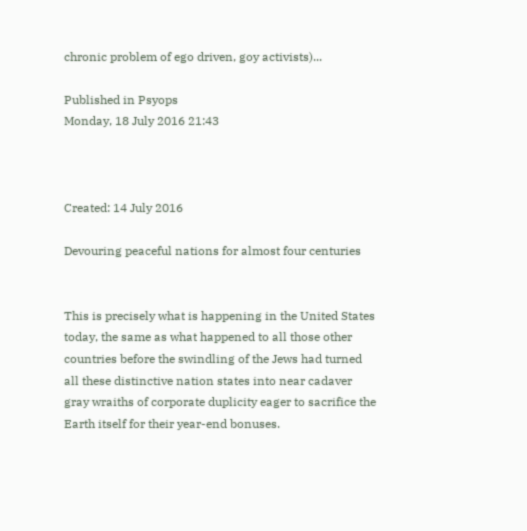chronic problem of ego driven, goy activists)...

Published in Psyops
Monday, 18 July 2016 21:43



Created: 14 July 2016

Devouring peaceful nations for almost four centuries


This is precisely what is happening in the United States today, the same as what happened to all those other countries before the swindling of the Jews had turned all these distinctive nation states into near cadaver gray wraiths of corporate duplicity eager to sacrifice the Earth itself for their year-end bonuses.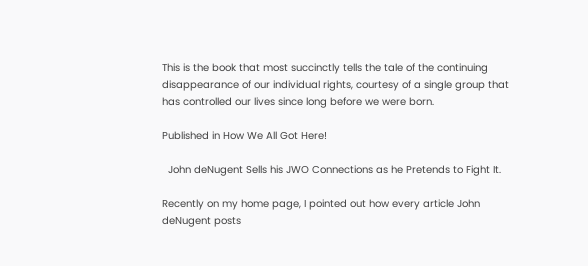This is the book that most succinctly tells the tale of the continuing disappearance of our individual rights, courtesy of a single group that has controlled our lives since long before we were born.

Published in How We All Got Here!

  John deNugent Sells his JWO Connections as he Pretends to Fight It.

Recently on my home page, I pointed out how every article John deNugent posts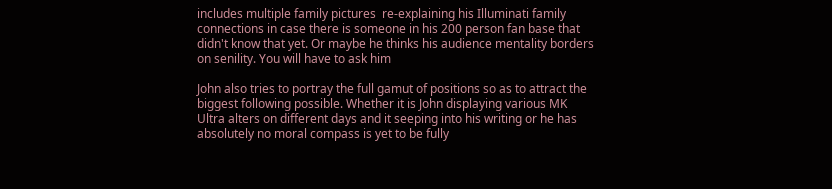includes multiple family pictures  re-explaining his Illuminati family connections in case there is someone in his 200 person fan base that didn't know that yet. Or maybe he thinks his audience mentality borders on senility. You will have to ask him

John also tries to portray the full gamut of positions so as to attract the biggest following possible. Whether it is John displaying various MK Ultra alters on different days and it seeping into his writing or he has absolutely no moral compass is yet to be fully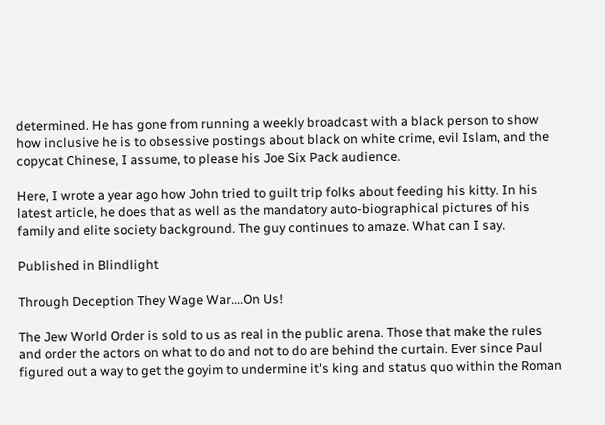determined. He has gone from running a weekly broadcast with a black person to show how inclusive he is to obsessive postings about black on white crime, evil Islam, and the copycat Chinese, I assume, to please his Joe Six Pack audience.

Here, I wrote a year ago how John tried to guilt trip folks about feeding his kitty. In his latest article, he does that as well as the mandatory auto-biographical pictures of his family and elite society background. The guy continues to amaze. What can I say.

Published in Blindlight

Through Deception They Wage War....On Us!

The Jew World Order is sold to us as real in the public arena. Those that make the rules and order the actors on what to do and not to do are behind the curtain. Ever since Paul figured out a way to get the goyim to undermine it's king and status quo within the Roman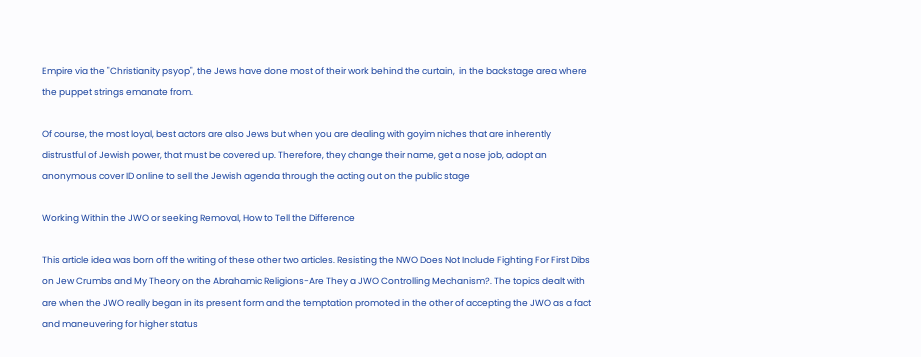Empire via the "Christianity psyop", the Jews have done most of their work behind the curtain,  in the backstage area where the puppet strings emanate from.

Of course, the most loyal, best actors are also Jews but when you are dealing with goyim niches that are inherently distrustful of Jewish power, that must be covered up. Therefore, they change their name, get a nose job, adopt an anonymous cover ID online to sell the Jewish agenda through the acting out on the public stage

Working Within the JWO or seeking Removal, How to Tell the Difference

This article idea was born off the writing of these other two articles. Resisting the NWO Does Not Include Fighting For First Dibs on Jew Crumbs and My Theory on the Abrahamic Religions-Are They a JWO Controlling Mechanism?. The topics dealt with are when the JWO really began in its present form and the temptation promoted in the other of accepting the JWO as a fact and maneuvering for higher status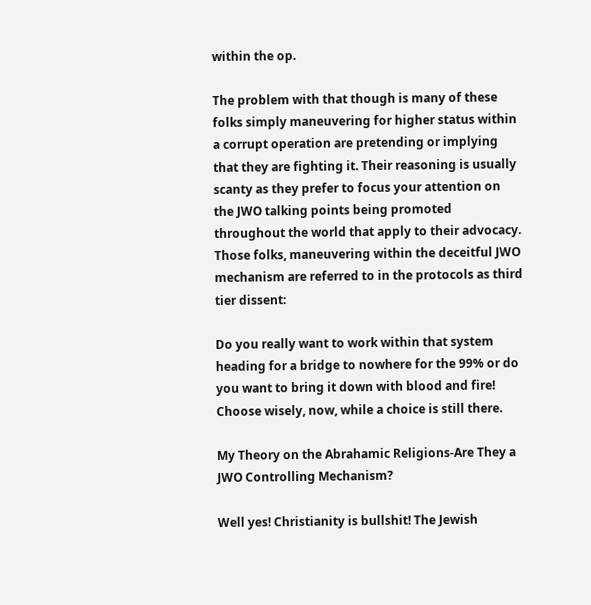within the op.

The problem with that though is many of these folks simply maneuvering for higher status within a corrupt operation are pretending or implying that they are fighting it. Their reasoning is usually scanty as they prefer to focus your attention on the JWO talking points being promoted throughout the world that apply to their advocacy. Those folks, maneuvering within the deceitful JWO mechanism are referred to in the protocols as third tier dissent:

Do you really want to work within that system heading for a bridge to nowhere for the 99% or do you want to bring it down with blood and fire! Choose wisely, now, while a choice is still there.

My Theory on the Abrahamic Religions-Are They a JWO Controlling Mechanism?

Well yes! Christianity is bullshit! The Jewish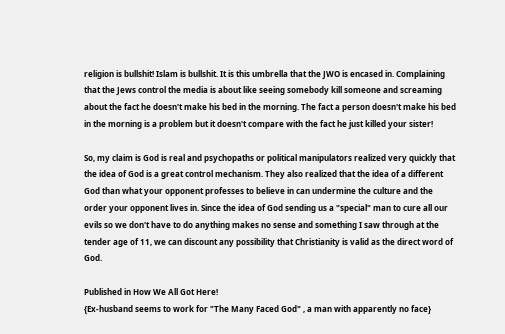religion is bullshit! Islam is bullshit. It is this umbrella that the JWO is encased in. Complaining that the Jews control the media is about like seeing somebody kill someone and screaming about the fact he doesn't make his bed in the morning. The fact a person doesn't make his bed in the morning is a problem but it doesn't compare with the fact he just killed your sister!

So, my claim is God is real and psychopaths or political manipulators realized very quickly that the idea of God is a great control mechanism. They also realized that the idea of a different God than what your opponent professes to believe in can undermine the culture and the order your opponent lives in. Since the idea of God sending us a "special" man to cure all our evils so we don't have to do anything makes no sense and something I saw through at the tender age of 11, we can discount any possibility that Christianity is valid as the direct word of God.

Published in How We All Got Here!
{Ex-husband seems to work for "The Many Faced God" , a man with apparently no face}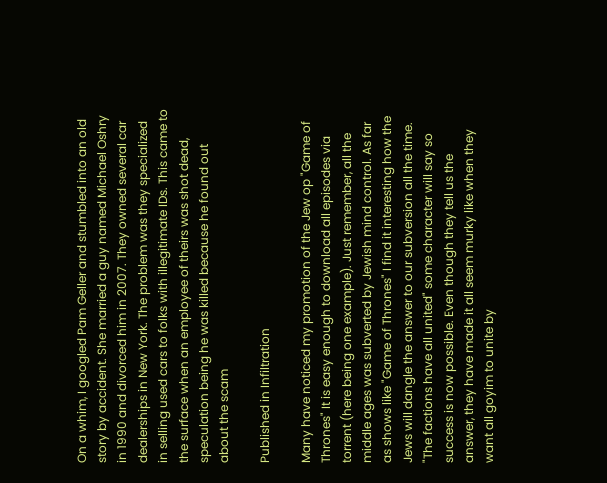On a whim, I googled Pam Geller and stumbled into an old story by accident. She married a guy named Michael Oshry in 1990 and divorced him in 2007. They owned several car dealerships in New York. The problem was they specialized in selling used cars to folks with illegitimate IDs. This came to the surface when an employee of theirs was shot dead, speculation being he was killed because he found out about the scam

Published in Infiltration

Many have noticed my promotion of the Jew op "Game of Thrones" It is easy enough to download all episodes via torrent (here being one example). Just remember, all the middle ages was subverted by Jewish mind control. As far as shows like "Game of Thrones" I find it interesting how the Jews will dangle the answer to our subversion all the time. "The factions have all united" some character will say so success is now possible. Even though they tell us the answer, they have made it all seem murky like when they want all goyim to unite by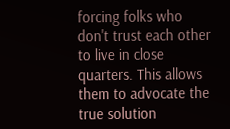forcing folks who don't trust each other to live in close quarters. This allows them to advocate the true solution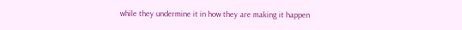while they undermine it in how they are making it happen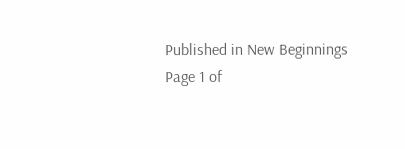Published in New Beginnings
Page 1 of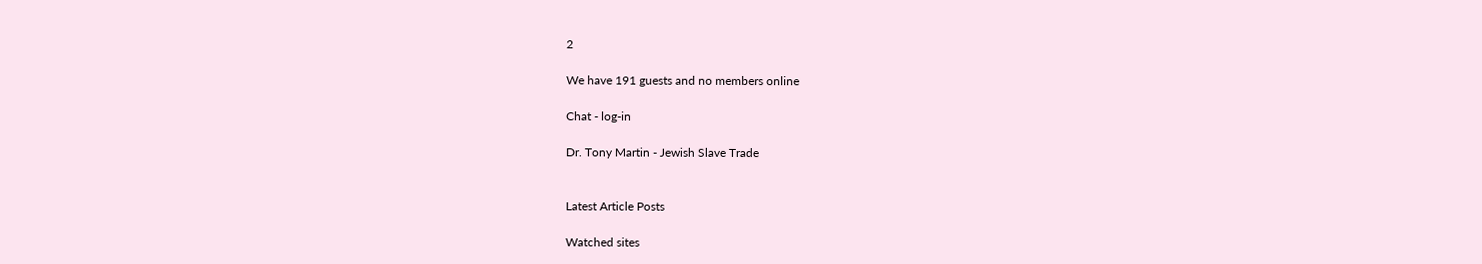2

We have 191 guests and no members online

Chat - log-in

Dr. Tony Martin - Jewish Slave Trade


Latest Article Posts

Watched sites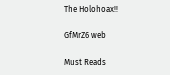The Holohoax!!

GfMrZ6 web

Must Reads